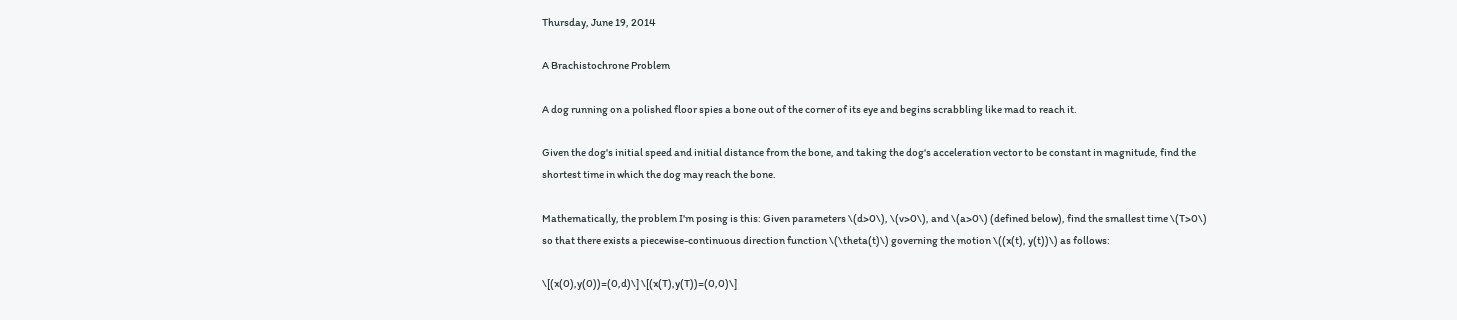Thursday, June 19, 2014

A Brachistochrone Problem

A dog running on a polished floor spies a bone out of the corner of its eye and begins scrabbling like mad to reach it.

Given the dog's initial speed and initial distance from the bone, and taking the dog's acceleration vector to be constant in magnitude, find the shortest time in which the dog may reach the bone.

Mathematically, the problem I'm posing is this: Given parameters \(d>0\), \(v>0\), and \(a>0\) (defined below), find the smallest time \(T>0\) so that there exists a piecewise-continuous direction function \(\theta(t)\) governing the motion \((x(t), y(t))\) as follows:

\[(x(0),y(0))=(0,d)\] \[(x(T),y(T))=(0,0)\]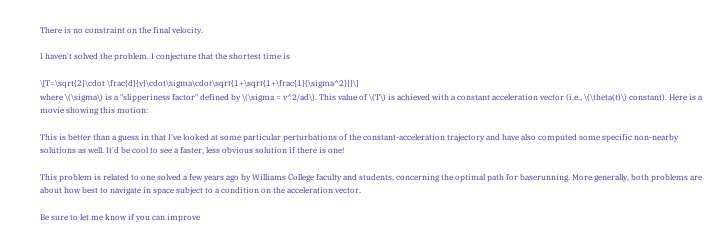There is no constraint on the final velocity.

I haven't solved the problem. I conjecture that the shortest time is

\[T=\sqrt{2}\cdot \frac{d}{v}\cdot\sigma\cdot\sqrt{1+\sqrt{1+\frac{1}{\sigma^2}}}\]
where \(\sigma\) is a "slipperiness factor" defined by \(\sigma = v^2/ad\). This value of \(T\) is achieved with a constant acceleration vector (i.e., \(\theta(t)\) constant). Here is a movie showing this motion:

This is better than a guess in that I've looked at some particular perturbations of the constant-acceleration trajectory and have also computed some specific non-nearby solutions as well. It'd be cool to see a faster, less obvious solution if there is one!

This problem is related to one solved a few years ago by Williams College faculty and students, concerning the optimal path for baserunning. More generally, both problems are about how best to navigate in space subject to a condition on the acceleration vector.

Be sure to let me know if you can improve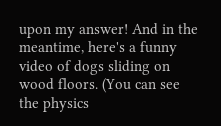upon my answer! And in the meantime, here's a funny video of dogs sliding on wood floors. (You can see the physics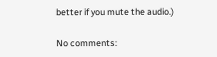better if you mute the audio.)

No comments: